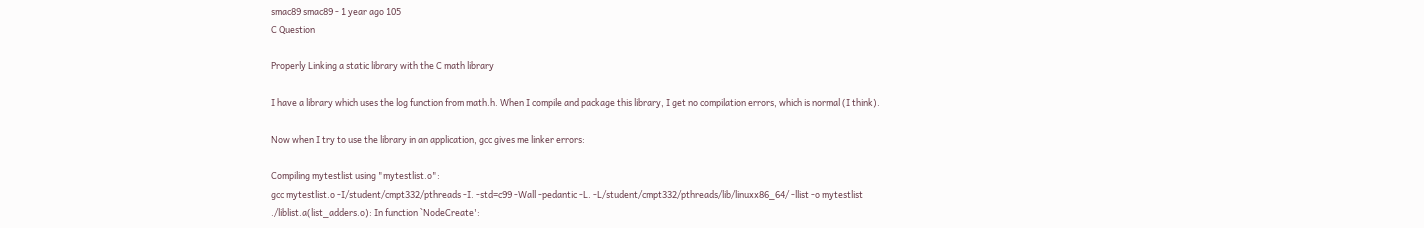smac89 smac89 - 1 year ago 105
C Question

Properly Linking a static library with the C math library

I have a library which uses the log function from math.h. When I compile and package this library, I get no compilation errors, which is normal (I think).

Now when I try to use the library in an application, gcc gives me linker errors:

Compiling mytestlist using "mytestlist.o":
gcc mytestlist.o -I/student/cmpt332/pthreads -I. -std=c99 -Wall -pedantic -L. -L/student/cmpt332/pthreads/lib/linuxx86_64/ -llist -o mytestlist
./liblist.a(list_adders.o): In function `NodeCreate':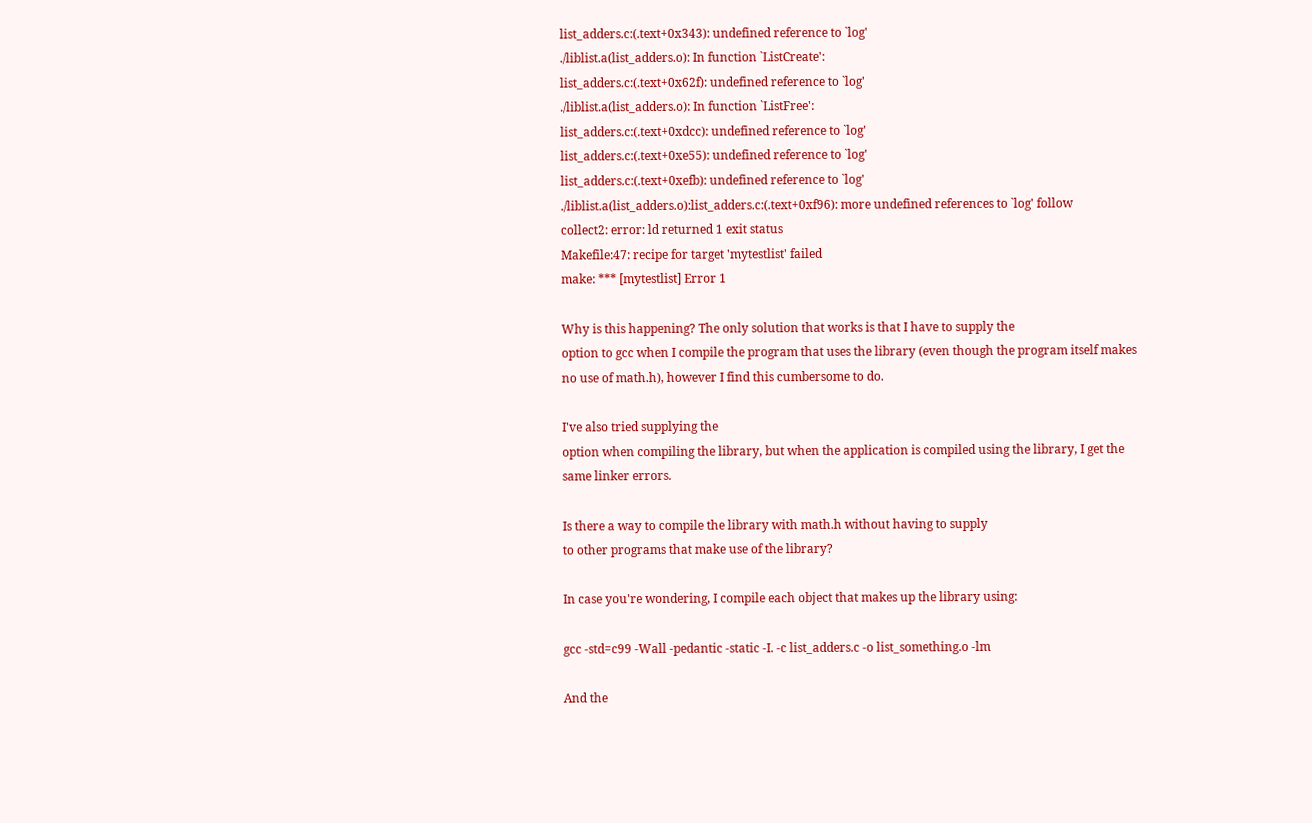list_adders.c:(.text+0x343): undefined reference to `log'
./liblist.a(list_adders.o): In function `ListCreate':
list_adders.c:(.text+0x62f): undefined reference to `log'
./liblist.a(list_adders.o): In function `ListFree':
list_adders.c:(.text+0xdcc): undefined reference to `log'
list_adders.c:(.text+0xe55): undefined reference to `log'
list_adders.c:(.text+0xefb): undefined reference to `log'
./liblist.a(list_adders.o):list_adders.c:(.text+0xf96): more undefined references to `log' follow
collect2: error: ld returned 1 exit status
Makefile:47: recipe for target 'mytestlist' failed
make: *** [mytestlist] Error 1

Why is this happening? The only solution that works is that I have to supply the
option to gcc when I compile the program that uses the library (even though the program itself makes no use of math.h), however I find this cumbersome to do.

I've also tried supplying the
option when compiling the library, but when the application is compiled using the library, I get the same linker errors.

Is there a way to compile the library with math.h without having to supply
to other programs that make use of the library?

In case you're wondering, I compile each object that makes up the library using:

gcc -std=c99 -Wall -pedantic -static -I. -c list_adders.c -o list_something.o -lm

And the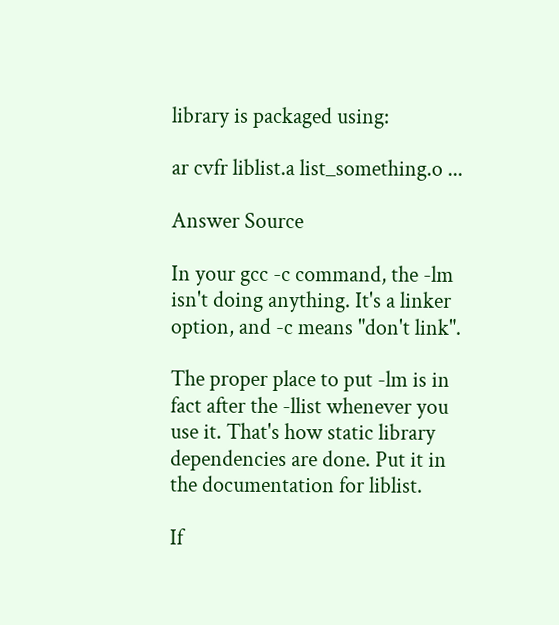library is packaged using:

ar cvfr liblist.a list_something.o ...

Answer Source

In your gcc -c command, the -lm isn't doing anything. It's a linker option, and -c means "don't link".

The proper place to put -lm is in fact after the -llist whenever you use it. That's how static library dependencies are done. Put it in the documentation for liblist.

If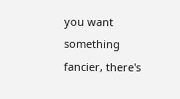you want something fancier, there's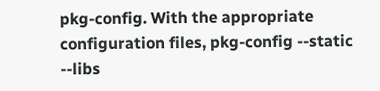pkg-config. With the appropriate configuration files, pkg-config --static --libs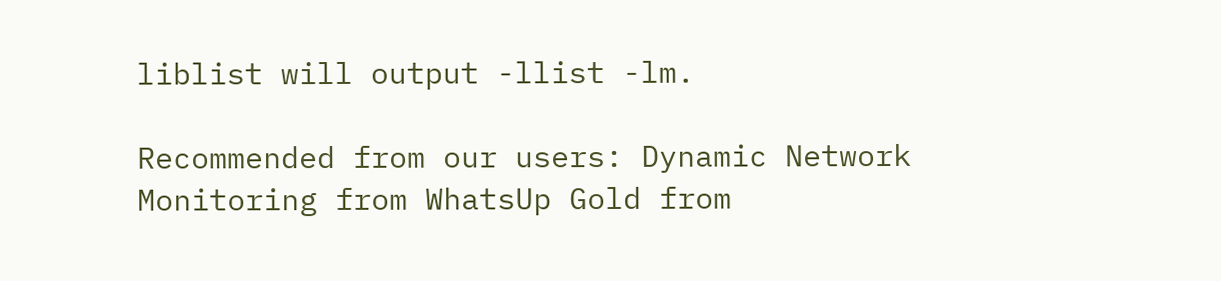liblist will output -llist -lm.

Recommended from our users: Dynamic Network Monitoring from WhatsUp Gold from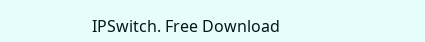IPSwitch. Free Download